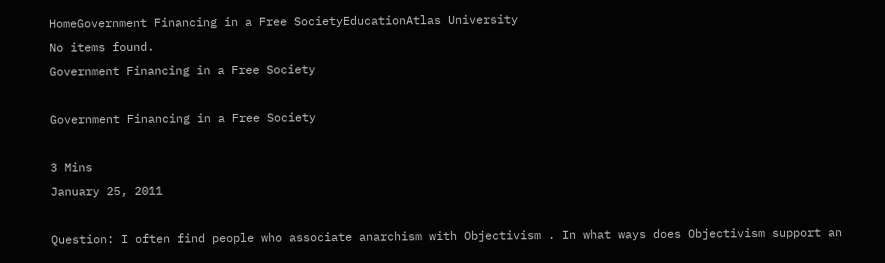HomeGovernment Financing in a Free SocietyEducationAtlas University
No items found.
Government Financing in a Free Society

Government Financing in a Free Society

3 Mins
January 25, 2011

Question: I often find people who associate anarchism with Objectivism . In what ways does Objectivism support an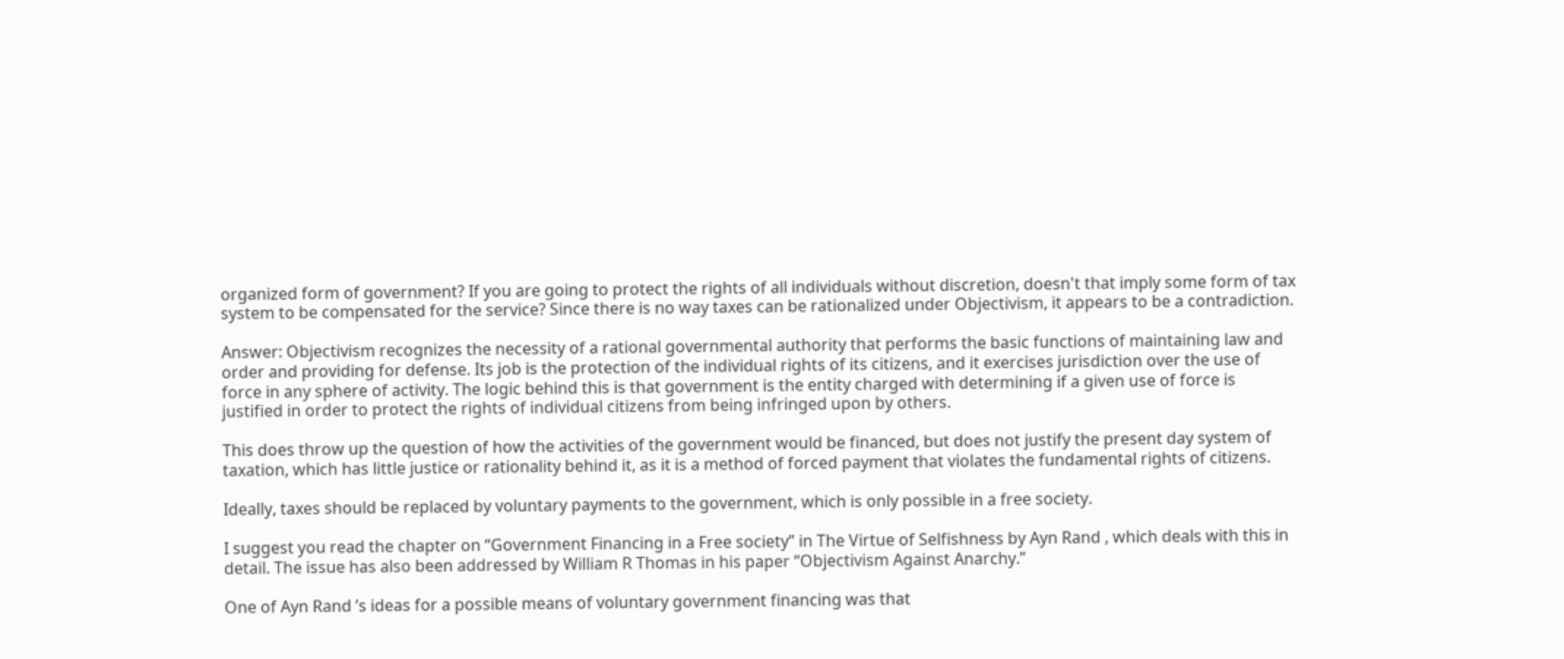organized form of government? If you are going to protect the rights of all individuals without discretion, doesn't that imply some form of tax system to be compensated for the service? Since there is no way taxes can be rationalized under Objectivism, it appears to be a contradiction.

Answer: Objectivism recognizes the necessity of a rational governmental authority that performs the basic functions of maintaining law and order and providing for defense. Its job is the protection of the individual rights of its citizens, and it exercises jurisdiction over the use of force in any sphere of activity. The logic behind this is that government is the entity charged with determining if a given use of force is justified in order to protect the rights of individual citizens from being infringed upon by others.

This does throw up the question of how the activities of the government would be financed, but does not justify the present day system of taxation, which has little justice or rationality behind it, as it is a method of forced payment that violates the fundamental rights of citizens.

Ideally, taxes should be replaced by voluntary payments to the government, which is only possible in a free society.

I suggest you read the chapter on “Government Financing in a Free society” in The Virtue of Selfishness by Ayn Rand , which deals with this in detail. The issue has also been addressed by William R Thomas in his paper “Objectivism Against Anarchy.”

One of Ayn Rand ’s ideas for a possible means of voluntary government financing was that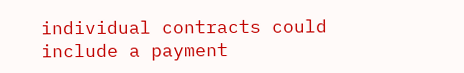individual contracts could include a payment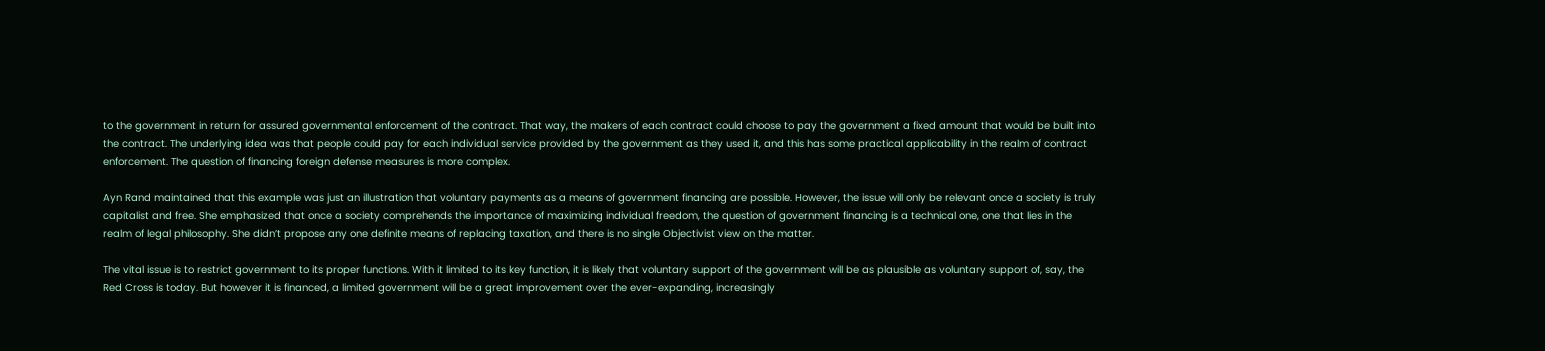to the government in return for assured governmental enforcement of the contract. That way, the makers of each contract could choose to pay the government a fixed amount that would be built into the contract. The underlying idea was that people could pay for each individual service provided by the government as they used it, and this has some practical applicability in the realm of contract enforcement. The question of financing foreign defense measures is more complex.

Ayn Rand maintained that this example was just an illustration that voluntary payments as a means of government financing are possible. However, the issue will only be relevant once a society is truly capitalist and free. She emphasized that once a society comprehends the importance of maximizing individual freedom, the question of government financing is a technical one, one that lies in the realm of legal philosophy. She didn’t propose any one definite means of replacing taxation, and there is no single Objectivist view on the matter.

The vital issue is to restrict government to its proper functions. With it limited to its key function, it is likely that voluntary support of the government will be as plausible as voluntary support of, say, the Red Cross is today. But however it is financed, a limited government will be a great improvement over the ever-expanding, increasingly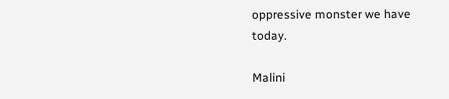oppressive monster we have today.

Malini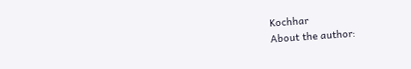Kochhar
About the author: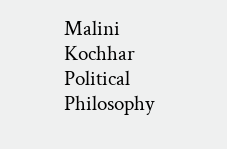Malini Kochhar
Political Philosophy